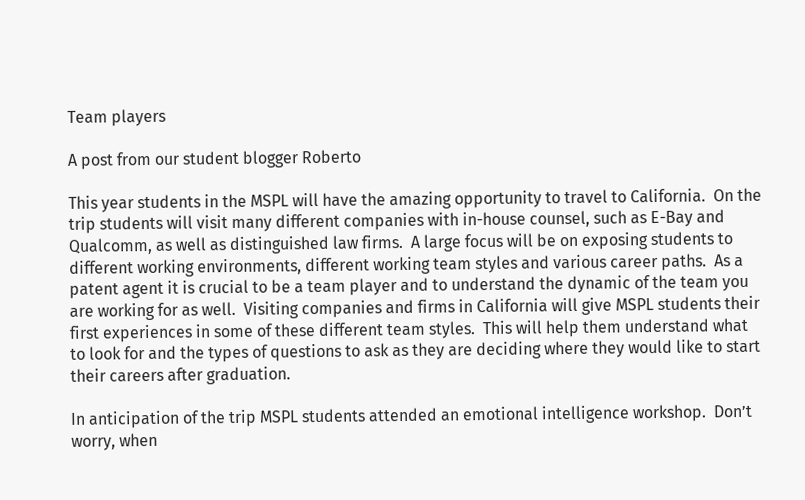Team players

A post from our student blogger Roberto

This year students in the MSPL will have the amazing opportunity to travel to California.  On the trip students will visit many different companies with in-house counsel, such as E-Bay and Qualcomm, as well as distinguished law firms.  A large focus will be on exposing students to different working environments, different working team styles and various career paths.  As a patent agent it is crucial to be a team player and to understand the dynamic of the team you are working for as well.  Visiting companies and firms in California will give MSPL students their first experiences in some of these different team styles.  This will help them understand what to look for and the types of questions to ask as they are deciding where they would like to start their careers after graduation.

In anticipation of the trip MSPL students attended an emotional intelligence workshop.  Don’t worry, when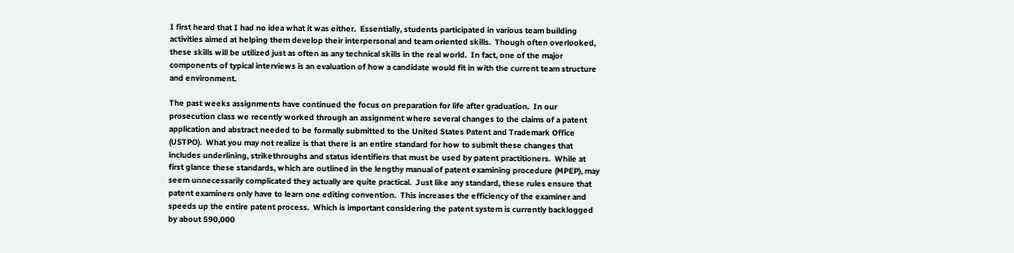I first heard that I had no idea what it was either.  Essentially, students participated in various team building activities aimed at helping them develop their interpersonal and team oriented skills.  Though often overlooked, these skills will be utilized just as often as any technical skills in the real world.  In fact, one of the major components of typical interviews is an evaluation of how a candidate would fit in with the current team structure and environment.

The past weeks assignments have continued the focus on preparation for life after graduation.  In our prosecution class we recently worked through an assignment where several changes to the claims of a patent application and abstract needed to be formally submitted to the United States Patent and Trademark Office (USTPO).  What you may not realize is that there is an entire standard for how to submit these changes that includes underlining, strikethroughs and status identifiers that must be used by patent practitioners.  While at first glance these standards, which are outlined in the lengthy manual of patent examining procedure (MPEP), may seem unnecessarily complicated they actually are quite practical.  Just like any standard, these rules ensure that patent examiners only have to learn one editing convention.  This increases the efficiency of the examiner and speeds up the entire patent process.  Which is important considering the patent system is currently backlogged by about 590,000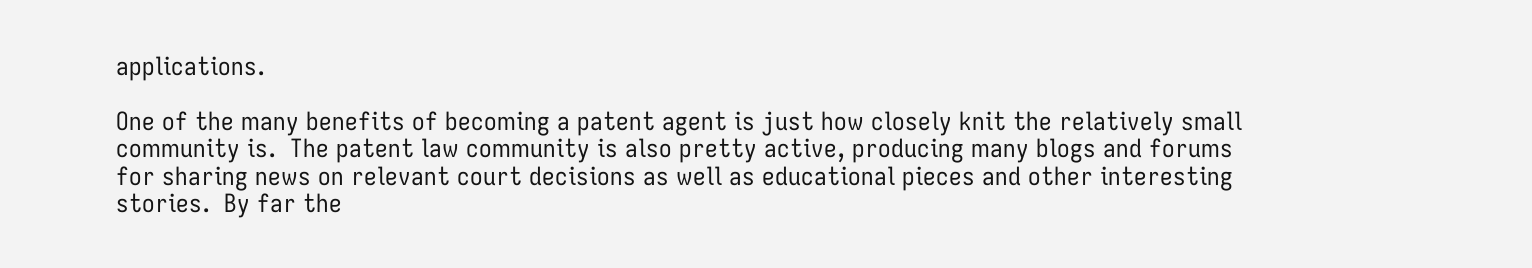applications.

One of the many benefits of becoming a patent agent is just how closely knit the relatively small community is.  The patent law community is also pretty active, producing many blogs and forums for sharing news on relevant court decisions as well as educational pieces and other interesting stories.  By far the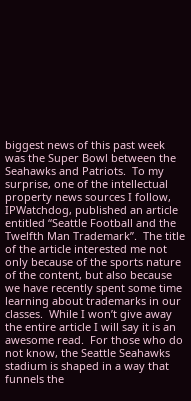biggest news of this past week was the Super Bowl between the Seahawks and Patriots.  To my surprise, one of the intellectual property news sources I follow, IPWatchdog, published an article entitled “Seattle Football and the Twelfth Man Trademark”.  The title of the article interested me not only because of the sports nature of the content, but also because we have recently spent some time learning about trademarks in our classes.  While I won’t give away the entire article I will say it is an awesome read.  For those who do not know, the Seattle Seahawks stadium is shaped in a way that funnels the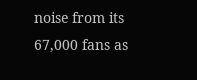noise from its 67,000 fans as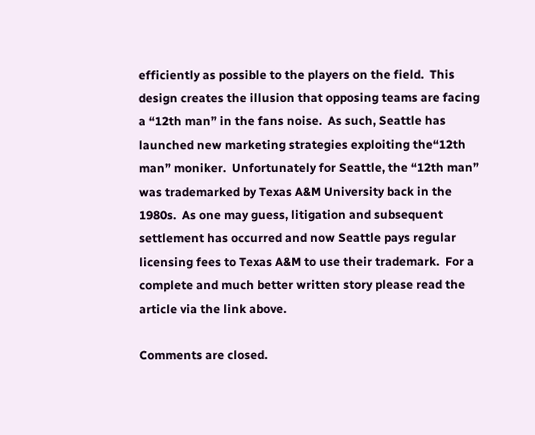efficiently as possible to the players on the field.  This design creates the illusion that opposing teams are facing a “12th man” in the fans noise.  As such, Seattle has launched new marketing strategies exploiting the“12th man” moniker.  Unfortunately for Seattle, the “12th man” was trademarked by Texas A&M University back in the 1980s.  As one may guess, litigation and subsequent settlement has occurred and now Seattle pays regular licensing fees to Texas A&M to use their trademark.  For a complete and much better written story please read the article via the link above.

Comments are closed.